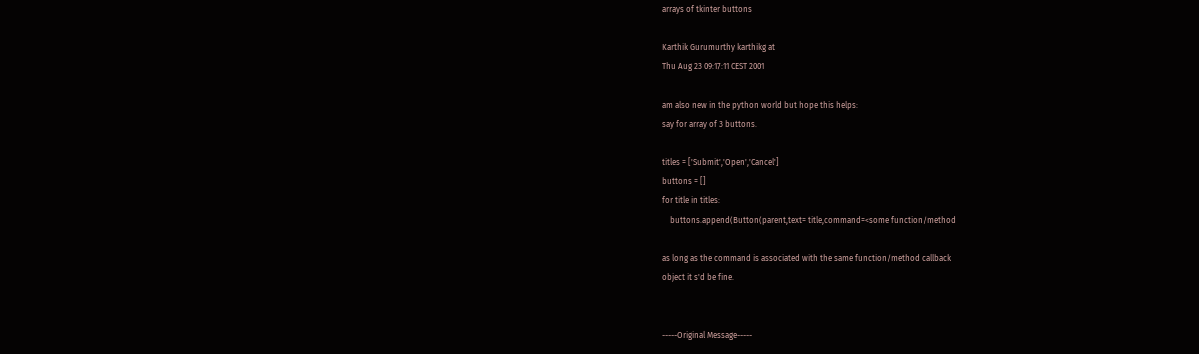arrays of tkinter buttons

Karthik Gurumurthy karthikg at
Thu Aug 23 09:17:11 CEST 2001

am also new in the python world but hope this helps:
say for array of 3 buttons.

titles = ['Submit','Open','Cancel']
buttons = []
for title in titles:
    buttons.append(Button(parent,text= title,command=<some function/method

as long as the command is associated with the same function/method callback
object it s'd be fine.


-----Original Message-----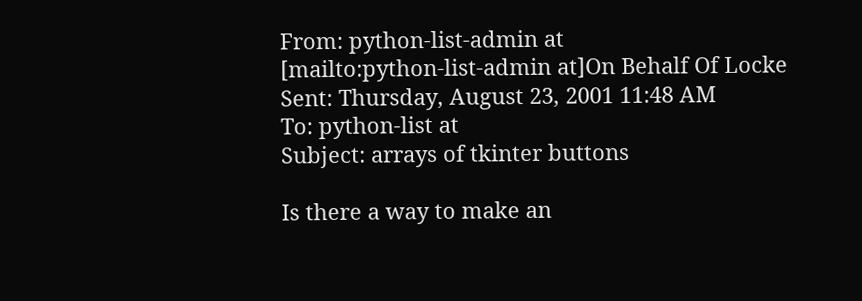From: python-list-admin at
[mailto:python-list-admin at]On Behalf Of Locke
Sent: Thursday, August 23, 2001 11:48 AM
To: python-list at
Subject: arrays of tkinter buttons

Is there a way to make an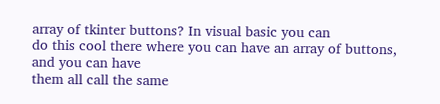array of tkinter buttons? In visual basic you can
do this cool there where you can have an array of buttons, and you can have
them all call the same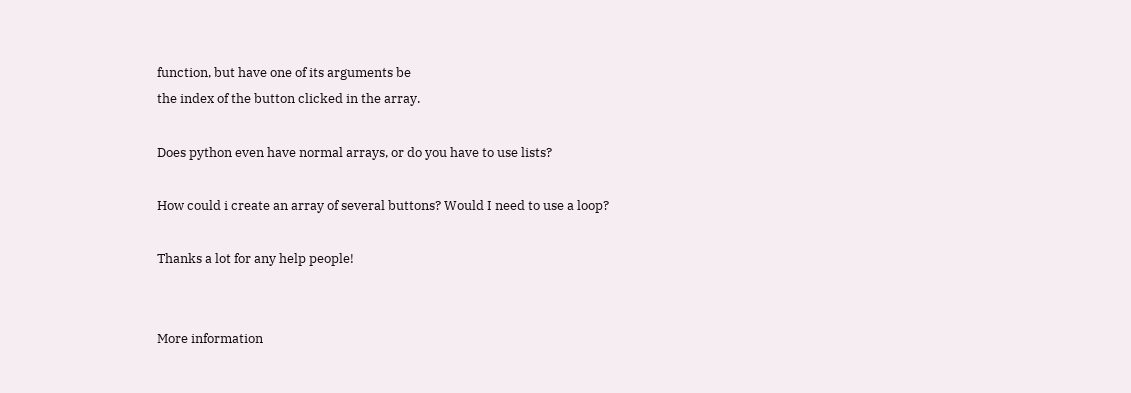function, but have one of its arguments be
the index of the button clicked in the array.

Does python even have normal arrays, or do you have to use lists?

How could i create an array of several buttons? Would I need to use a loop?

Thanks a lot for any help people!


More information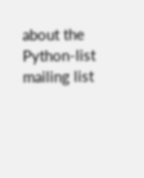about the Python-list mailing list